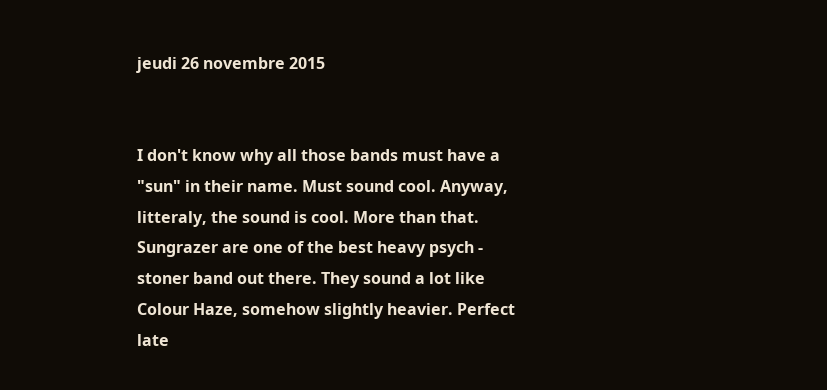jeudi 26 novembre 2015


I don't know why all those bands must have a "sun" in their name. Must sound cool. Anyway, litteraly, the sound is cool. More than that. Sungrazer are one of the best heavy psych - stoner band out there. They sound a lot like Colour Haze, somehow slightly heavier. Perfect late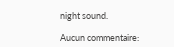night sound.

Aucun commentaire: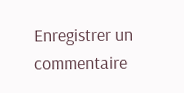Enregistrer un commentaire